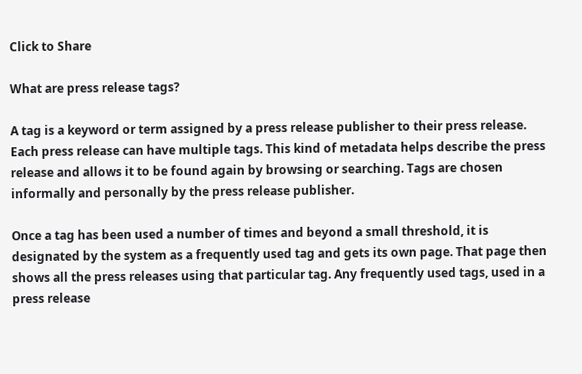Click to Share

What are press release tags?

A tag is a keyword or term assigned by a press release publisher to their press release. Each press release can have multiple tags. This kind of metadata helps describe the press release and allows it to be found again by browsing or searching. Tags are chosen informally and personally by the press release publisher.

Once a tag has been used a number of times and beyond a small threshold, it is designated by the system as a frequently used tag and gets its own page. That page then shows all the press releases using that particular tag. Any frequently used tags, used in a press release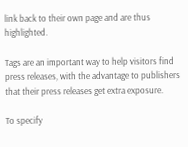link back to their own page and are thus highlighted.

Tags are an important way to help visitors find press releases, with the advantage to publishers that their press releases get extra exposure.

To specify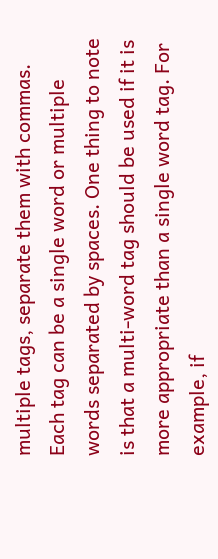multiple tags, separate them with commas. Each tag can be a single word or multiple words separated by spaces. One thing to note is that a multi-word tag should be used if it is more appropriate than a single word tag. For example, if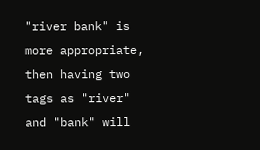"river bank" is more appropriate, then having two tags as "river" and "bank" will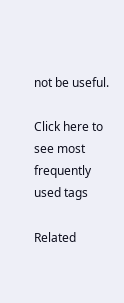not be useful.

Click here to see most frequently used tags

Related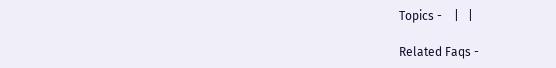Topics -    |   |

Related Faqs -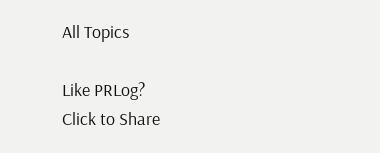All Topics

Like PRLog?
Click to Share